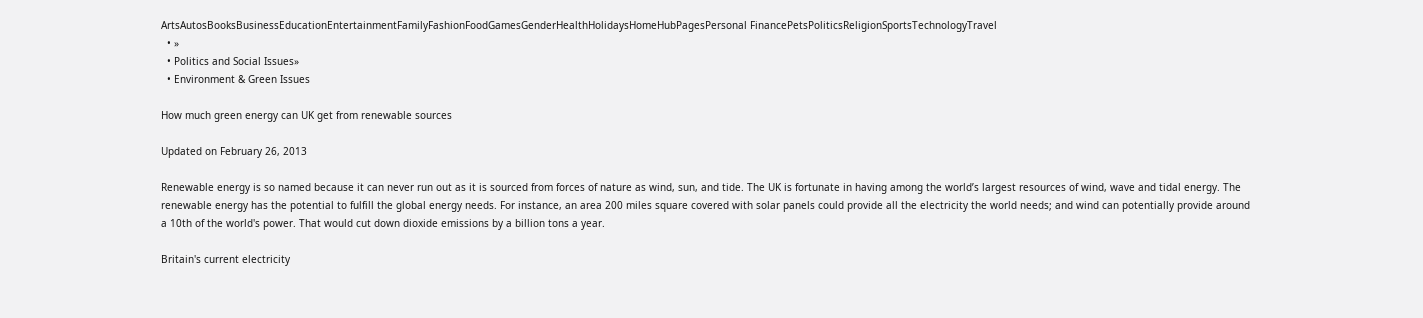ArtsAutosBooksBusinessEducationEntertainmentFamilyFashionFoodGamesGenderHealthHolidaysHomeHubPagesPersonal FinancePetsPoliticsReligionSportsTechnologyTravel
  • »
  • Politics and Social Issues»
  • Environment & Green Issues

How much green energy can UK get from renewable sources

Updated on February 26, 2013

Renewable energy is so named because it can never run out as it is sourced from forces of nature as wind, sun, and tide. The UK is fortunate in having among the world’s largest resources of wind, wave and tidal energy. The renewable energy has the potential to fulfill the global energy needs. For instance, an area 200 miles square covered with solar panels could provide all the electricity the world needs; and wind can potentially provide around a 10th of the world's power. That would cut down dioxide emissions by a billion tons a year.

Britain's current electricity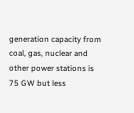generation capacity from coal, gas, nuclear and other power stations is 75 GW but less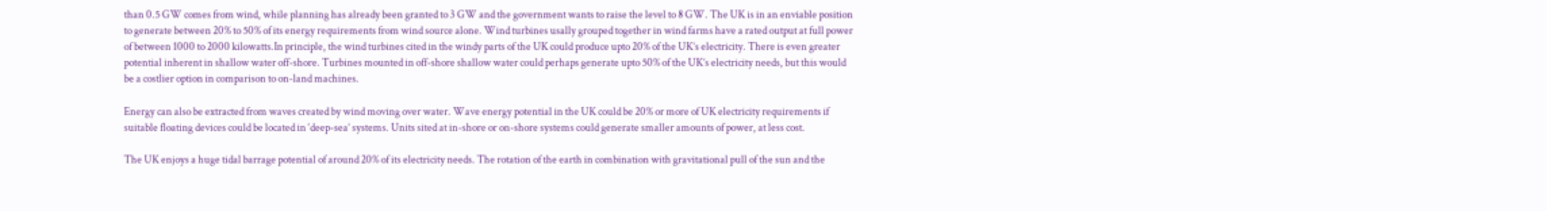than 0.5 GW comes from wind, while planning has already been granted to 3 GW and the government wants to raise the level to 8 GW. The UK is in an enviable position to generate between 20% to 50% of its energy requirements from wind source alone. Wind turbines usally grouped together in wind farms have a rated output at full power of between 1000 to 2000 kilowatts.In principle, the wind turbines cited in the windy parts of the UK could produce upto 20% of the UK’s electricity. There is even greater potential inherent in shallow water off-shore. Turbines mounted in off-shore shallow water could perhaps generate upto 50% of the UK’s electricity needs, but this would be a costlier option in comparison to on-land machines.

Energy can also be extracted from waves created by wind moving over water. Wave energy potential in the UK could be 20% or more of UK electricity requirements if suitable floating devices could be located in ‘deep-sea’ systems. Units sited at in-shore or on-shore systems could generate smaller amounts of power, at less cost.

The UK enjoys a huge tidal barrage potential of around 20% of its electricity needs. The rotation of the earth in combination with gravitational pull of the sun and the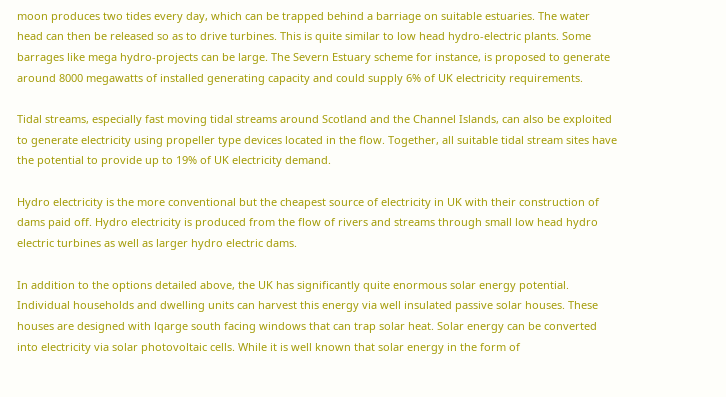moon produces two tides every day, which can be trapped behind a barriage on suitable estuaries. The water head can then be released so as to drive turbines. This is quite similar to low head hydro-electric plants. Some barrages like mega hydro-projects can be large. The Severn Estuary scheme for instance, is proposed to generate around 8000 megawatts of installed generating capacity and could supply 6% of UK electricity requirements.

Tidal streams, especially fast moving tidal streams around Scotland and the Channel Islands, can also be exploited to generate electricity using propeller type devices located in the flow. Together, all suitable tidal stream sites have the potential to provide up to 19% of UK electricity demand.

Hydro electricity is the more conventional but the cheapest source of electricity in UK with their construction of dams paid off. Hydro electricity is produced from the flow of rivers and streams through small low head hydro electric turbines as well as larger hydro electric dams.

In addition to the options detailed above, the UK has significantly quite enormous solar energy potential. Individual households and dwelling units can harvest this energy via well insulated passive solar houses. These houses are designed with lqarge south facing windows that can trap solar heat. Solar energy can be converted into electricity via solar photovoltaic cells. While it is well known that solar energy in the form of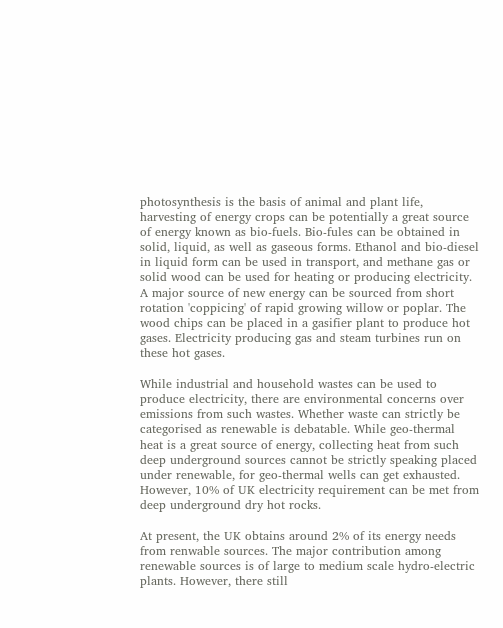photosynthesis is the basis of animal and plant life, harvesting of energy crops can be potentially a great source of energy known as bio-fuels. Bio-fules can be obtained in solid, liquid, as well as gaseous forms. Ethanol and bio-diesel in liquid form can be used in transport, and methane gas or solid wood can be used for heating or producing electricity. A major source of new energy can be sourced from short rotation 'coppicing' of rapid growing willow or poplar. The wood chips can be placed in a gasifier plant to produce hot gases. Electricity producing gas and steam turbines run on these hot gases.

While industrial and household wastes can be used to produce electricity, there are environmental concerns over emissions from such wastes. Whether waste can strictly be categorised as renewable is debatable. While geo-thermal heat is a great source of energy, collecting heat from such deep underground sources cannot be strictly speaking placed under renewable, for geo-thermal wells can get exhausted. However, 10% of UK electricity requirement can be met from deep underground dry hot rocks.

At present, the UK obtains around 2% of its energy needs from renwable sources. The major contribution among renewable sources is of large to medium scale hydro-electric plants. However, there still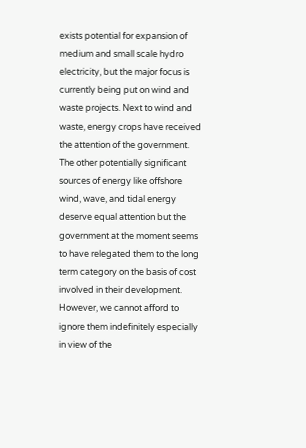exists potential for expansion of medium and small scale hydro electricity, but the major focus is currently being put on wind and waste projects. Next to wind and waste, energy crops have received the attention of the government. The other potentially significant sources of energy like offshore wind, wave, and tidal energy deserve equal attention but the government at the moment seems to have relegated them to the long term category on the basis of cost involved in their development. However, we cannot afford to ignore them indefinitely especially in view of the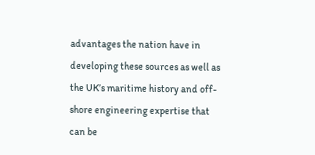advantages the nation have in developing these sources as well as the UK’s maritime history and off-shore engineering expertise that can be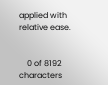applied with relative ease.


    0 of 8192 characters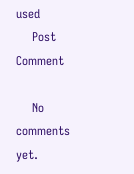used
    Post Comment

    No comments yet.